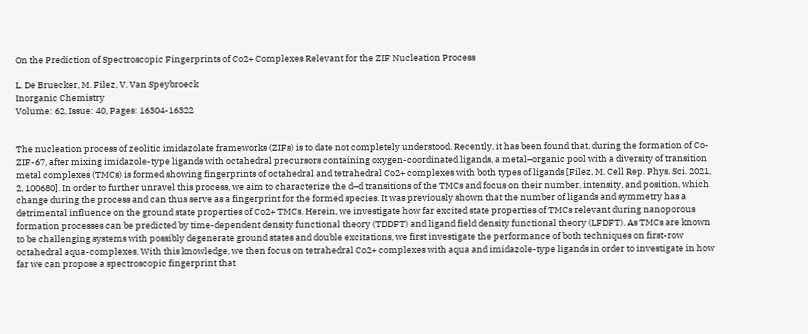On the Prediction of Spectroscopic Fingerprints of Co2+ Complexes Relevant for the ZIF Nucleation Process

L. De Bruecker, M. Filez, V. Van Speybroeck
Inorganic Chemistry
Volume: 62, Issue: 40, Pages: 16304-16322


The nucleation process of zeolitic imidazolate frameworks (ZIFs) is to date not completely understood. Recently, it has been found that, during the formation of Co-ZIF-67, after mixing imidazole-type ligands with octahedral precursors containing oxygen-coordinated ligands, a metal–organic pool with a diversity of transition metal complexes (TMCs) is formed showing fingerprints of octahedral and tetrahedral Co2+ complexes with both types of ligands [Filez, M. Cell Rep. Phys. Sci. 2021, 2, 100680]. In order to further unravel this process, we aim to characterize the d–d transitions of the TMCs and focus on their number, intensity, and position, which change during the process and can thus serve as a fingerprint for the formed species. It was previously shown that the number of ligands and symmetry has a detrimental influence on the ground state properties of Co2+ TMCs. Herein, we investigate how far excited state properties of TMCs relevant during nanoporous formation processes can be predicted by time-dependent density functional theory (TDDFT) and ligand field density functional theory (LFDFT). As TMCs are known to be challenging systems with possibly degenerate ground states and double excitations, we first investigate the performance of both techniques on first-row octahedral aqua-complexes. With this knowledge, we then focus on tetrahedral Co2+ complexes with aqua and imidazole-type ligands in order to investigate in how far we can propose a spectroscopic fingerprint that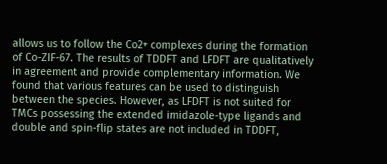allows us to follow the Co2+ complexes during the formation of Co-ZIF-67. The results of TDDFT and LFDFT are qualitatively in agreement and provide complementary information. We found that various features can be used to distinguish between the species. However, as LFDFT is not suited for TMCs possessing the extended imidazole-type ligands and double and spin-flip states are not included in TDDFT,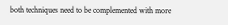both techniques need to be complemented with more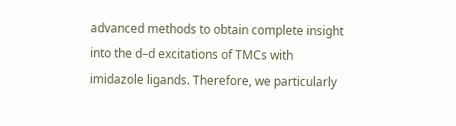advanced methods to obtain complete insight into the d–d excitations of TMCs with imidazole ligands. Therefore, we particularly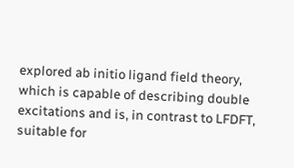explored ab initio ligand field theory, which is capable of describing double excitations and is, in contrast to LFDFT, suitable for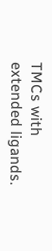TMCs with extended ligands.